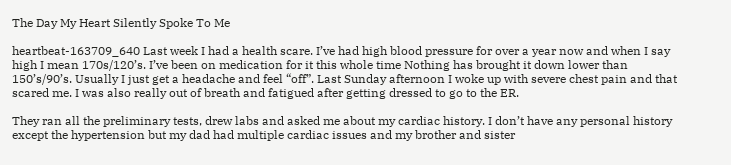The Day My Heart Silently Spoke To Me

heartbeat-163709_640 Last week I had a health scare. I’ve had high blood pressure for over a year now and when I say high I mean 170s/120’s. I’ve been on medication for it this whole time Nothing has brought it down lower than 150’s/90’s. Usually I just get a headache and feel “off”. Last Sunday afternoon I woke up with severe chest pain and that scared me. I was also really out of breath and fatigued after getting dressed to go to the ER.

They ran all the preliminary tests, drew labs and asked me about my cardiac history. I don’t have any personal history except the hypertension but my dad had multiple cardiac issues and my brother and sister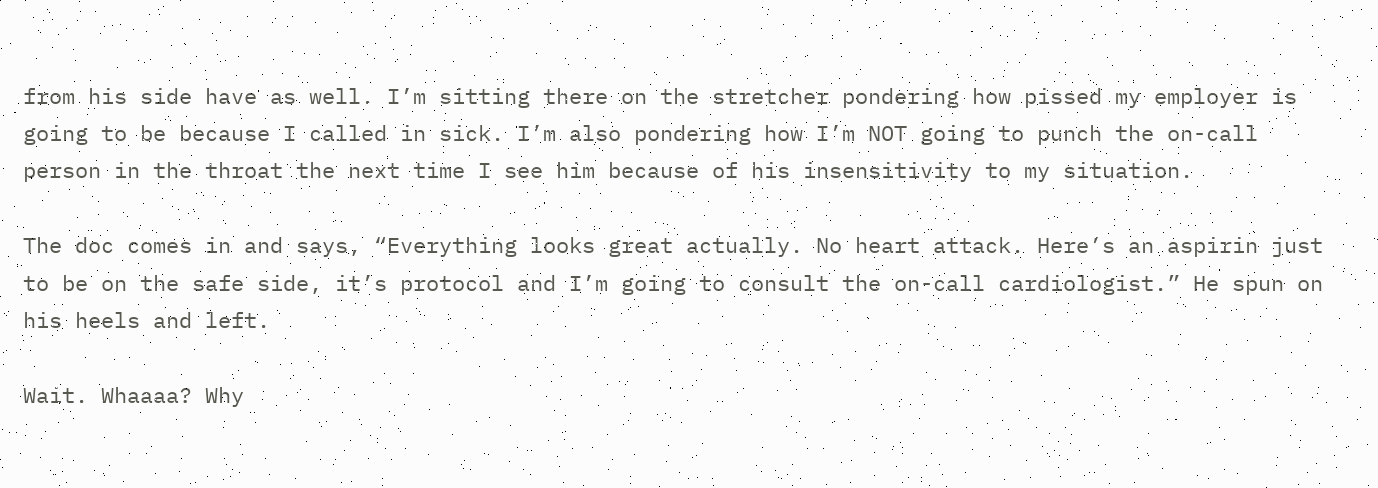from his side have as well. I’m sitting there on the stretcher pondering how pissed my employer is going to be because I called in sick. I’m also pondering how I’m NOT going to punch the on-call person in the throat the next time I see him because of his insensitivity to my situation.

The doc comes in and says, “Everything looks great actually. No heart attack. Here’s an aspirin just to be on the safe side, it’s protocol and I’m going to consult the on-call cardiologist.” He spun on his heels and left.

Wait. Whaaaa? Why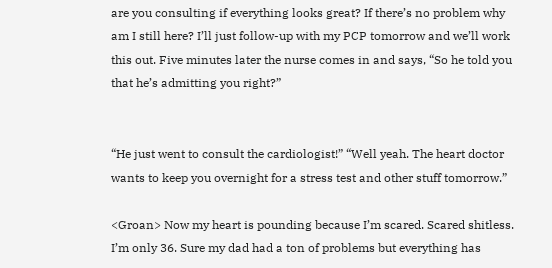are you consulting if everything looks great? If there’s no problem why am I still here? I’ll just follow-up with my PCP tomorrow and we’ll work this out. Five minutes later the nurse comes in and says, “So he told you that he’s admitting you right?”


“He just went to consult the cardiologist!” “Well yeah. The heart doctor wants to keep you overnight for a stress test and other stuff tomorrow.”

<Groan> Now my heart is pounding because I’m scared. Scared shitless. I’m only 36. Sure my dad had a ton of problems but everything has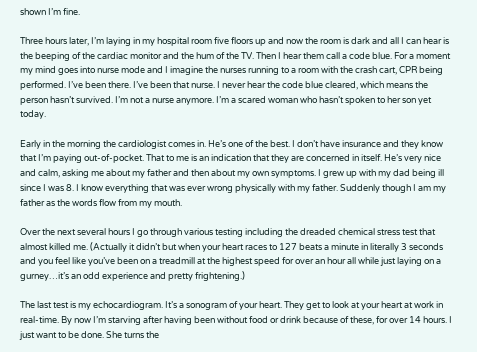shown I’m fine.

Three hours later, I’m laying in my hospital room five floors up and now the room is dark and all I can hear is the beeping of the cardiac monitor and the hum of the TV. Then I hear them call a code blue. For a moment my mind goes into nurse mode and I imagine the nurses running to a room with the crash cart, CPR being performed. I’ve been there. I’ve been that nurse. I never hear the code blue cleared, which means the person hasn’t survived. I’m not a nurse anymore. I’m a scared woman who hasn’t spoken to her son yet today.

Early in the morning the cardiologist comes in. He’s one of the best. I don’t have insurance and they know that I’m paying out-of-pocket. That to me is an indication that they are concerned in itself. He’s very nice and calm, asking me about my father and then about my own symptoms. I grew up with my dad being ill since I was 8. I know everything that was ever wrong physically with my father. Suddenly though I am my father as the words flow from my mouth.

Over the next several hours I go through various testing including the dreaded chemical stress test that almost killed me. (Actually it didn’t but when your heart races to 127 beats a minute in literally 3 seconds and you feel like you’ve been on a treadmill at the highest speed for over an hour all while just laying on a gurney…it’s an odd experience and pretty frightening.)

The last test is my echocardiogram. It’s a sonogram of your heart. They get to look at your heart at work in real-time. By now I’m starving after having been without food or drink because of these, for over 14 hours. I just want to be done. She turns the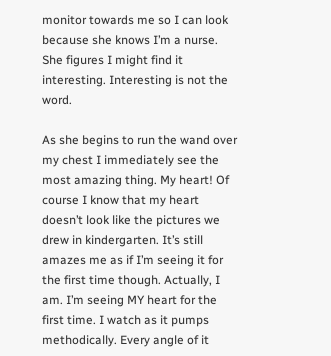monitor towards me so I can look because she knows I’m a nurse. She figures I might find it interesting. Interesting is not the word.

As she begins to run the wand over my chest I immediately see the most amazing thing. My heart! Of course I know that my heart doesn’t look like the pictures we drew in kindergarten. It’s still amazes me as if I’m seeing it for the first time though. Actually, I am. I’m seeing MY heart for the first time. I watch as it pumps methodically. Every angle of it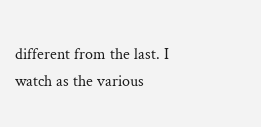different from the last. I watch as the various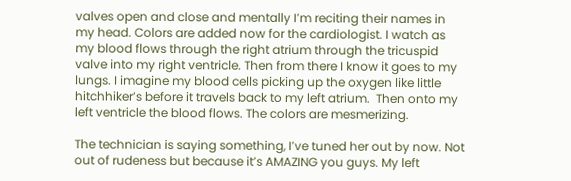valves open and close and mentally I’m reciting their names in my head. Colors are added now for the cardiologist. I watch as my blood flows through the right atrium through the tricuspid valve into my right ventricle. Then from there I know it goes to my lungs. I imagine my blood cells picking up the oxygen like little hitchhiker’s before it travels back to my left atrium.  Then onto my left ventricle the blood flows. The colors are mesmerizing.

The technician is saying something, I’ve tuned her out by now. Not out of rudeness but because it’s AMAZING you guys. My left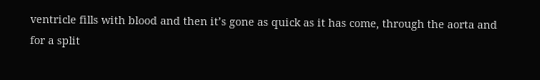ventricle fills with blood and then it’s gone as quick as it has come, through the aorta and for a split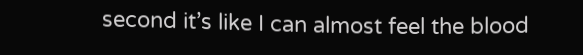second it’s like I can almost feel the blood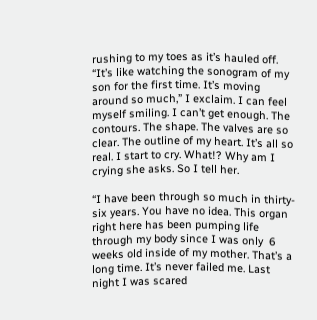rushing to my toes as it’s hauled off. “It’s like watching the sonogram of my son for the first time. It’s moving around so much,” I exclaim. I can feel myself smiling. I can’t get enough. The contours. The shape. The valves are so clear. The outline of my heart. It’s all so real. I start to cry. What!? Why am I crying she asks. So I tell her.

“I have been through so much in thirty-six years. You have no idea. This organ right here has been pumping life through my body since I was only  6 weeks old inside of my mother. That’s a long time. It’s never failed me. Last night I was scared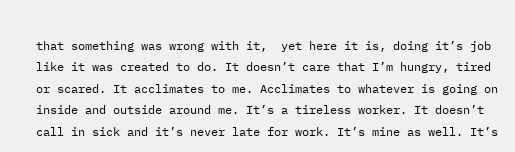that something was wrong with it,  yet here it is, doing it’s job like it was created to do. It doesn’t care that I’m hungry, tired or scared. It acclimates to me. Acclimates to whatever is going on inside and outside around me. It’s a tireless worker. It doesn’t call in sick and it’s never late for work. It’s mine as well. It’s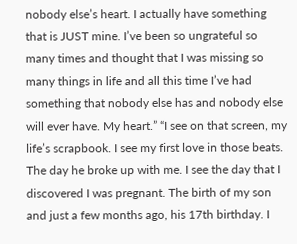nobody else’s heart. I actually have something that is JUST mine. I’ve been so ungrateful so many times and thought that I was missing so many things in life and all this time I’ve had something that nobody else has and nobody else will ever have. My heart.” “I see on that screen, my life’s scrapbook. I see my first love in those beats. The day he broke up with me. I see the day that I discovered I was pregnant. The birth of my son and just a few months ago, his 17th birthday. I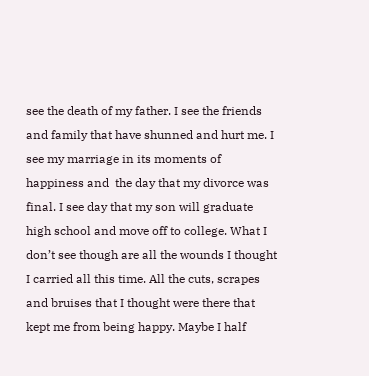see the death of my father. I see the friends and family that have shunned and hurt me. I see my marriage in its moments of happiness and  the day that my divorce was final. I see day that my son will graduate high school and move off to college. What I don’t see though are all the wounds I thought I carried all this time. All the cuts, scrapes and bruises that I thought were there that kept me from being happy. Maybe I half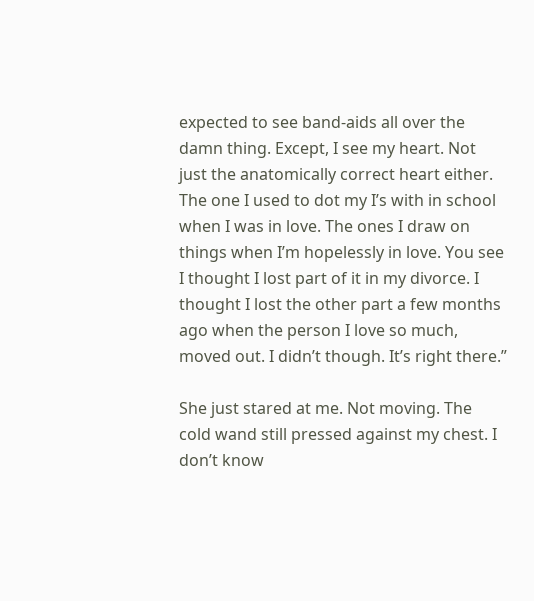expected to see band-aids all over the damn thing. Except, I see my heart. Not just the anatomically correct heart either. The one I used to dot my I’s with in school when I was in love. The ones I draw on things when I’m hopelessly in love. You see I thought I lost part of it in my divorce. I thought I lost the other part a few months ago when the person I love so much, moved out. I didn’t though. It’s right there.”

She just stared at me. Not moving. The cold wand still pressed against my chest. I don’t know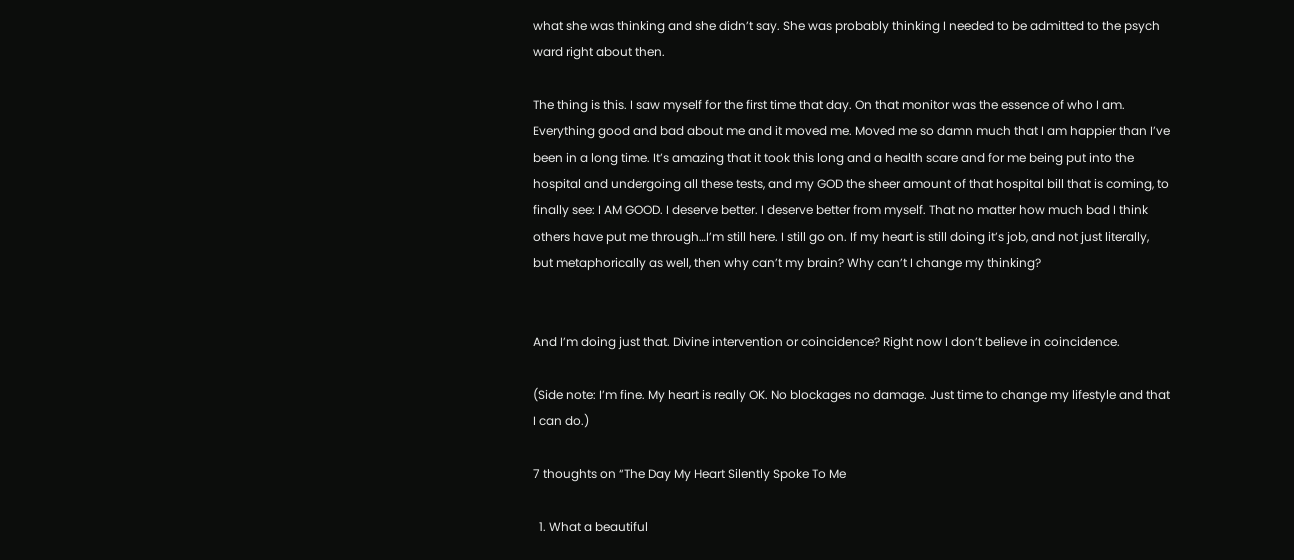what she was thinking and she didn’t say. She was probably thinking I needed to be admitted to the psych ward right about then.

The thing is this. I saw myself for the first time that day. On that monitor was the essence of who I am. Everything good and bad about me and it moved me. Moved me so damn much that I am happier than I’ve been in a long time. It’s amazing that it took this long and a health scare and for me being put into the hospital and undergoing all these tests, and my GOD the sheer amount of that hospital bill that is coming, to finally see: I AM GOOD. I deserve better. I deserve better from myself. That no matter how much bad I think others have put me through…I’m still here. I still go on. If my heart is still doing it’s job, and not just literally, but metaphorically as well, then why can’t my brain? Why can’t I change my thinking?


And I’m doing just that. Divine intervention or coincidence? Right now I don’t believe in coincidence.

(Side note: I’m fine. My heart is really OK. No blockages no damage. Just time to change my lifestyle and that I can do.)

7 thoughts on “The Day My Heart Silently Spoke To Me

  1. What a beautiful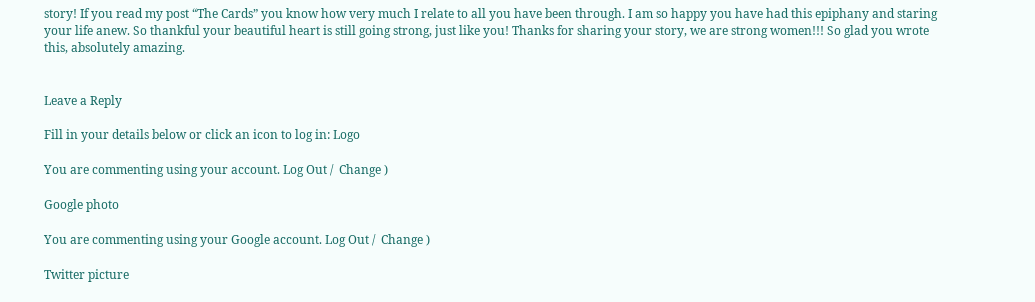story! If you read my post “The Cards” you know how very much I relate to all you have been through. I am so happy you have had this epiphany and staring your life anew. So thankful your beautiful heart is still going strong, just like you! Thanks for sharing your story, we are strong women!!! So glad you wrote this, absolutely amazing.


Leave a Reply

Fill in your details below or click an icon to log in: Logo

You are commenting using your account. Log Out /  Change )

Google photo

You are commenting using your Google account. Log Out /  Change )

Twitter picture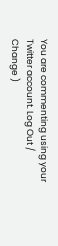You are commenting using your Twitter account. Log Out /  Change )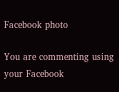Facebook photo

You are commenting using your Facebook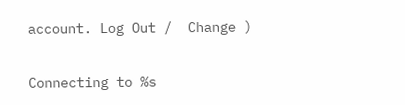account. Log Out /  Change )

Connecting to %s